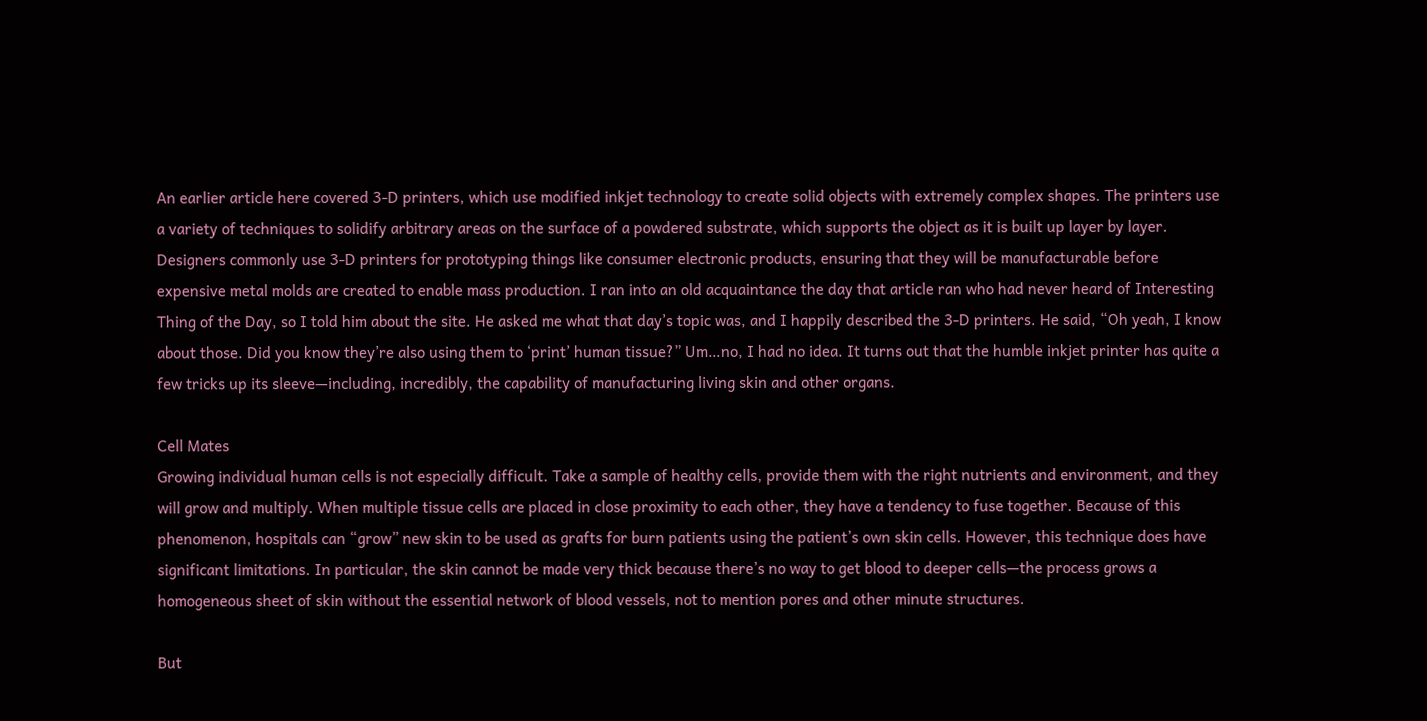An earlier article here covered 3-D printers, which use modified inkjet technology to create solid objects with extremely complex shapes. The printers use a variety of techniques to solidify arbitrary areas on the surface of a powdered substrate, which supports the object as it is built up layer by layer. Designers commonly use 3-D printers for prototyping things like consumer electronic products, ensuring that they will be manufacturable before expensive metal molds are created to enable mass production. I ran into an old acquaintance the day that article ran who had never heard of Interesting Thing of the Day, so I told him about the site. He asked me what that day’s topic was, and I happily described the 3-D printers. He said, “Oh yeah, I know about those. Did you know they’re also using them to ‘print’ human tissue?” Um…no, I had no idea. It turns out that the humble inkjet printer has quite a few tricks up its sleeve—including, incredibly, the capability of manufacturing living skin and other organs.

Cell Mates
Growing individual human cells is not especially difficult. Take a sample of healthy cells, provide them with the right nutrients and environment, and they will grow and multiply. When multiple tissue cells are placed in close proximity to each other, they have a tendency to fuse together. Because of this phenomenon, hospitals can “grow” new skin to be used as grafts for burn patients using the patient’s own skin cells. However, this technique does have significant limitations. In particular, the skin cannot be made very thick because there’s no way to get blood to deeper cells—the process grows a homogeneous sheet of skin without the essential network of blood vessels, not to mention pores and other minute structures.

But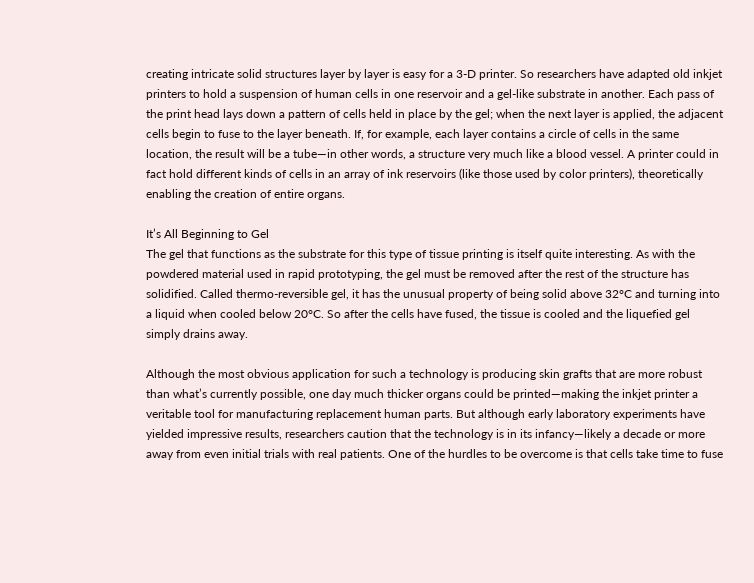creating intricate solid structures layer by layer is easy for a 3-D printer. So researchers have adapted old inkjet printers to hold a suspension of human cells in one reservoir and a gel-like substrate in another. Each pass of the print head lays down a pattern of cells held in place by the gel; when the next layer is applied, the adjacent cells begin to fuse to the layer beneath. If, for example, each layer contains a circle of cells in the same location, the result will be a tube—in other words, a structure very much like a blood vessel. A printer could in fact hold different kinds of cells in an array of ink reservoirs (like those used by color printers), theoretically enabling the creation of entire organs.

It’s All Beginning to Gel
The gel that functions as the substrate for this type of tissue printing is itself quite interesting. As with the powdered material used in rapid prototyping, the gel must be removed after the rest of the structure has solidified. Called thermo-reversible gel, it has the unusual property of being solid above 32°C and turning into a liquid when cooled below 20°C. So after the cells have fused, the tissue is cooled and the liquefied gel simply drains away.

Although the most obvious application for such a technology is producing skin grafts that are more robust than what’s currently possible, one day much thicker organs could be printed—making the inkjet printer a veritable tool for manufacturing replacement human parts. But although early laboratory experiments have yielded impressive results, researchers caution that the technology is in its infancy—likely a decade or more away from even initial trials with real patients. One of the hurdles to be overcome is that cells take time to fuse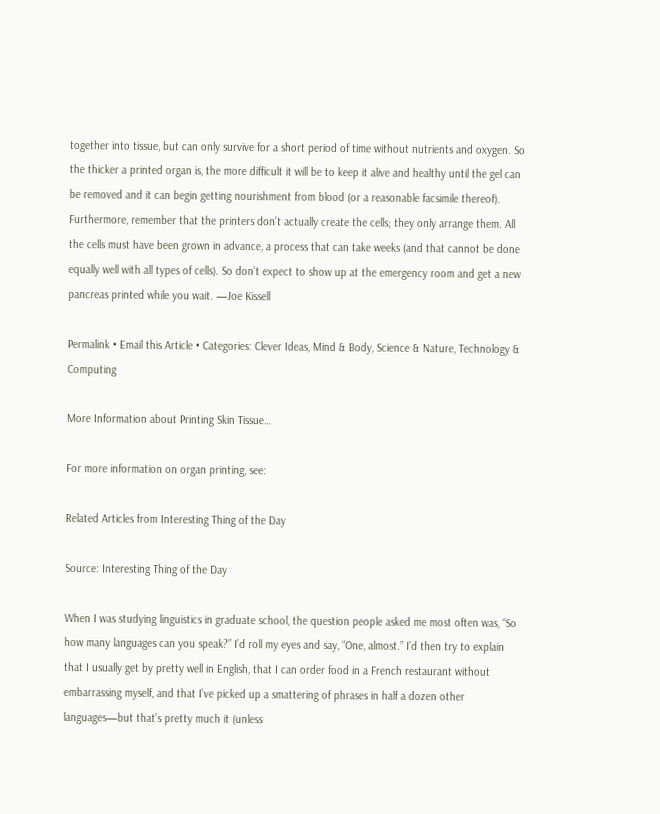together into tissue, but can only survive for a short period of time without nutrients and oxygen. So the thicker a printed organ is, the more difficult it will be to keep it alive and healthy until the gel can be removed and it can begin getting nourishment from blood (or a reasonable facsimile thereof). Furthermore, remember that the printers don’t actually create the cells; they only arrange them. All the cells must have been grown in advance, a process that can take weeks (and that cannot be done equally well with all types of cells). So don’t expect to show up at the emergency room and get a new pancreas printed while you wait. —Joe Kissell

Permalink • Email this Article • Categories: Clever Ideas, Mind & Body, Science & Nature, Technology & Computing

More Information about Printing Skin Tissue…

For more information on organ printing, see:

Related Articles from Interesting Thing of the Day

Source: Interesting Thing of the Day

When I was studying linguistics in graduate school, the question people asked me most often was, “So how many languages can you speak?” I’d roll my eyes and say, “One, almost.” I’d then try to explain that I usually get by pretty well in English, that I can order food in a French restaurant without embarrassing myself, and that I’ve picked up a smattering of phrases in half a dozen other languages—but that’s pretty much it (unless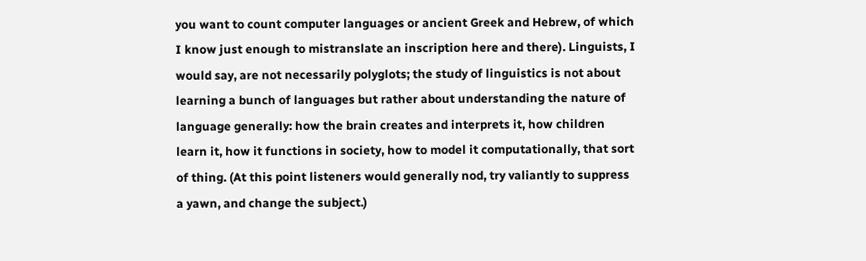you want to count computer languages or ancient Greek and Hebrew, of which I know just enough to mistranslate an inscription here and there). Linguists, I would say, are not necessarily polyglots; the study of linguistics is not about learning a bunch of languages but rather about understanding the nature of language generally: how the brain creates and interprets it, how children learn it, how it functions in society, how to model it computationally, that sort of thing. (At this point listeners would generally nod, try valiantly to suppress a yawn, and change the subject.)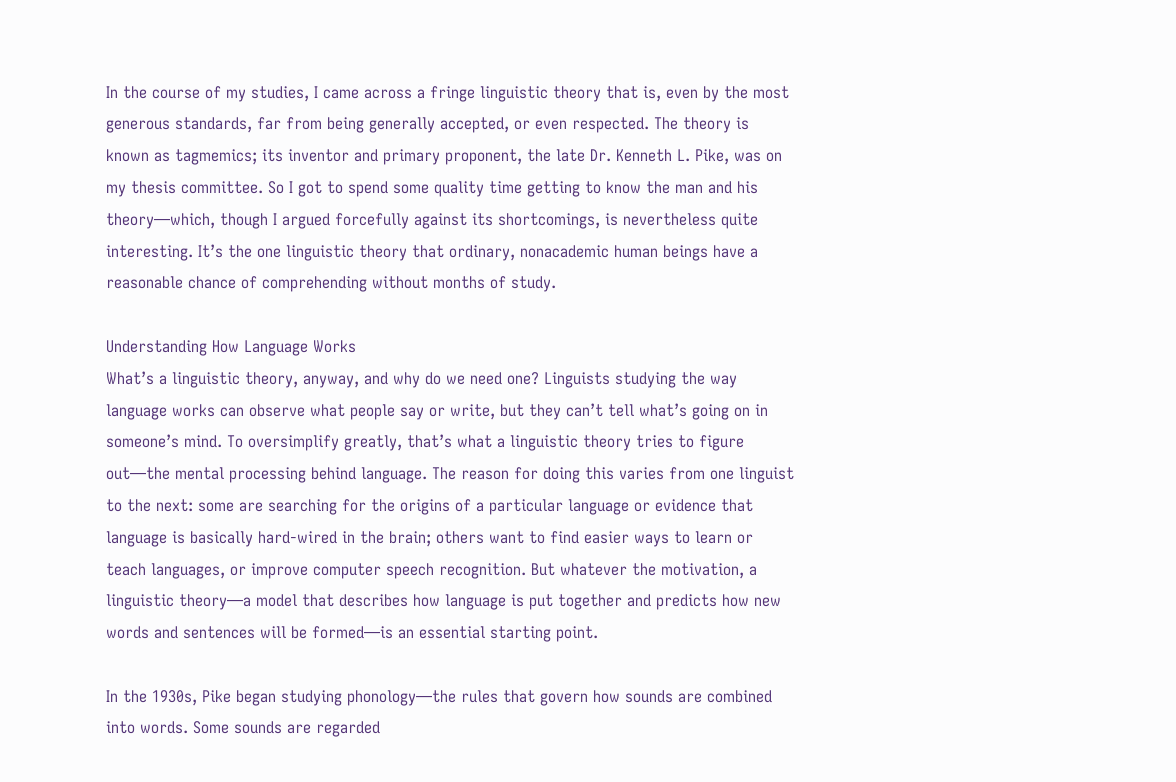In the course of my studies, I came across a fringe linguistic theory that is, even by the most generous standards, far from being generally accepted, or even respected. The theory is known as tagmemics; its inventor and primary proponent, the late Dr. Kenneth L. Pike, was on my thesis committee. So I got to spend some quality time getting to know the man and his theory—which, though I argued forcefully against its shortcomings, is nevertheless quite interesting. It’s the one linguistic theory that ordinary, nonacademic human beings have a reasonable chance of comprehending without months of study.

Understanding How Language Works
What’s a linguistic theory, anyway, and why do we need one? Linguists studying the way language works can observe what people say or write, but they can’t tell what’s going on in someone’s mind. To oversimplify greatly, that’s what a linguistic theory tries to figure out—the mental processing behind language. The reason for doing this varies from one linguist to the next: some are searching for the origins of a particular language or evidence that language is basically hard-wired in the brain; others want to find easier ways to learn or teach languages, or improve computer speech recognition. But whatever the motivation, a linguistic theory—a model that describes how language is put together and predicts how new words and sentences will be formed—is an essential starting point.

In the 1930s, Pike began studying phonology—the rules that govern how sounds are combined into words. Some sounds are regarded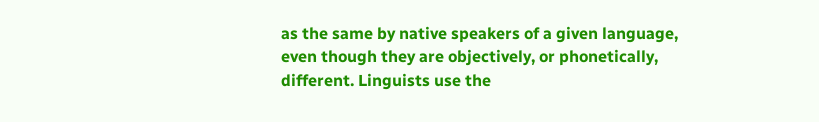as the same by native speakers of a given language, even though they are objectively, or phonetically, different. Linguists use the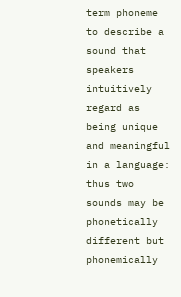term phoneme to describe a sound that speakers intuitively regard as being unique and meaningful in a language: thus two sounds may be phonetically different but phonemically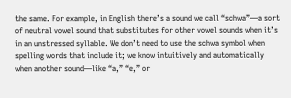the same. For example, in English there’s a sound we call “schwa”—a sort of neutral vowel sound that substitutes for other vowel sounds when it’s in an unstressed syllable. We don’t need to use the schwa symbol when spelling words that include it; we know intuitively and automatically when another sound—like “a,” “e,” or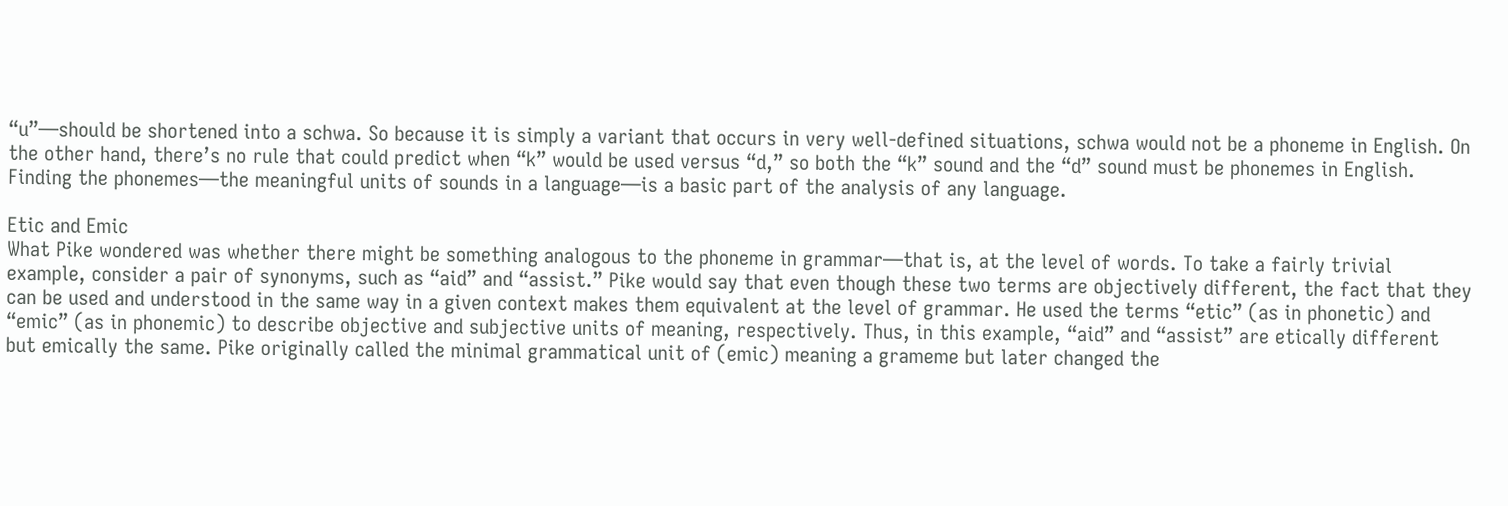“u”—should be shortened into a schwa. So because it is simply a variant that occurs in very well-defined situations, schwa would not be a phoneme in English. On the other hand, there’s no rule that could predict when “k” would be used versus “d,” so both the “k” sound and the “d” sound must be phonemes in English. Finding the phonemes—the meaningful units of sounds in a language—is a basic part of the analysis of any language.

Etic and Emic
What Pike wondered was whether there might be something analogous to the phoneme in grammar—that is, at the level of words. To take a fairly trivial example, consider a pair of synonyms, such as “aid” and “assist.” Pike would say that even though these two terms are objectively different, the fact that they can be used and understood in the same way in a given context makes them equivalent at the level of grammar. He used the terms “etic” (as in phonetic) and “emic” (as in phonemic) to describe objective and subjective units of meaning, respectively. Thus, in this example, “aid” and “assist” are etically different but emically the same. Pike originally called the minimal grammatical unit of (emic) meaning a grameme but later changed the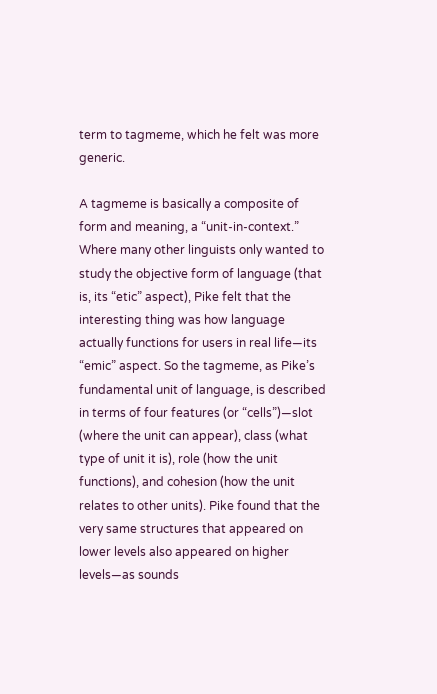term to tagmeme, which he felt was more generic.

A tagmeme is basically a composite of form and meaning, a “unit-in-context.” Where many other linguists only wanted to study the objective form of language (that is, its “etic” aspect), Pike felt that the interesting thing was how language actually functions for users in real life—its “emic” aspect. So the tagmeme, as Pike’s fundamental unit of language, is described in terms of four features (or “cells”)—slot (where the unit can appear), class (what type of unit it is), role (how the unit functions), and cohesion (how the unit relates to other units). Pike found that the very same structures that appeared on lower levels also appeared on higher levels—as sounds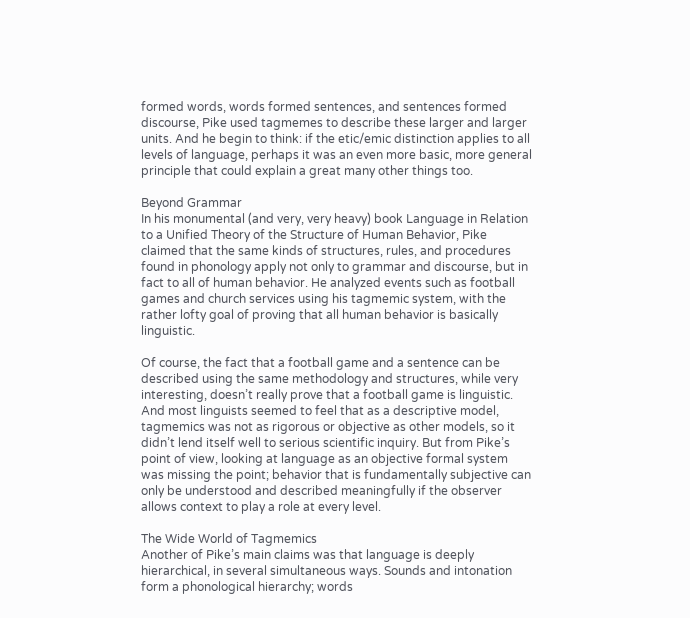formed words, words formed sentences, and sentences formed discourse, Pike used tagmemes to describe these larger and larger units. And he begin to think: if the etic/emic distinction applies to all levels of language, perhaps it was an even more basic, more general principle that could explain a great many other things too.

Beyond Grammar
In his monumental (and very, very heavy) book Language in Relation to a Unified Theory of the Structure of Human Behavior, Pike claimed that the same kinds of structures, rules, and procedures found in phonology apply not only to grammar and discourse, but in fact to all of human behavior. He analyzed events such as football games and church services using his tagmemic system, with the rather lofty goal of proving that all human behavior is basically linguistic.

Of course, the fact that a football game and a sentence can be described using the same methodology and structures, while very interesting, doesn’t really prove that a football game is linguistic. And most linguists seemed to feel that as a descriptive model, tagmemics was not as rigorous or objective as other models, so it didn’t lend itself well to serious scientific inquiry. But from Pike’s point of view, looking at language as an objective formal system was missing the point; behavior that is fundamentally subjective can only be understood and described meaningfully if the observer allows context to play a role at every level.

The Wide World of Tagmemics
Another of Pike’s main claims was that language is deeply hierarchical, in several simultaneous ways. Sounds and intonation form a phonological hierarchy; words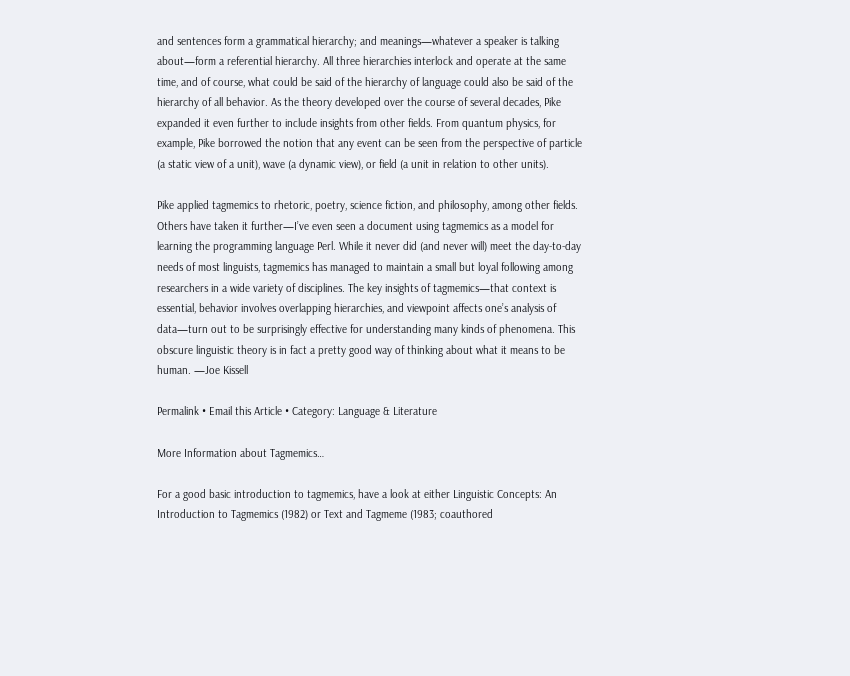and sentences form a grammatical hierarchy; and meanings—whatever a speaker is talking about—form a referential hierarchy. All three hierarchies interlock and operate at the same time, and of course, what could be said of the hierarchy of language could also be said of the hierarchy of all behavior. As the theory developed over the course of several decades, Pike expanded it even further to include insights from other fields. From quantum physics, for example, Pike borrowed the notion that any event can be seen from the perspective of particle (a static view of a unit), wave (a dynamic view), or field (a unit in relation to other units).

Pike applied tagmemics to rhetoric, poetry, science fiction, and philosophy, among other fields. Others have taken it further—I’ve even seen a document using tagmemics as a model for learning the programming language Perl. While it never did (and never will) meet the day-to-day needs of most linguists, tagmemics has managed to maintain a small but loyal following among researchers in a wide variety of disciplines. The key insights of tagmemics—that context is essential, behavior involves overlapping hierarchies, and viewpoint affects one’s analysis of data—turn out to be surprisingly effective for understanding many kinds of phenomena. This obscure linguistic theory is in fact a pretty good way of thinking about what it means to be human. —Joe Kissell

Permalink • Email this Article • Category: Language & Literature

More Information about Tagmemics…

For a good basic introduction to tagmemics, have a look at either Linguistic Concepts: An Introduction to Tagmemics (1982) or Text and Tagmeme (1983; coauthored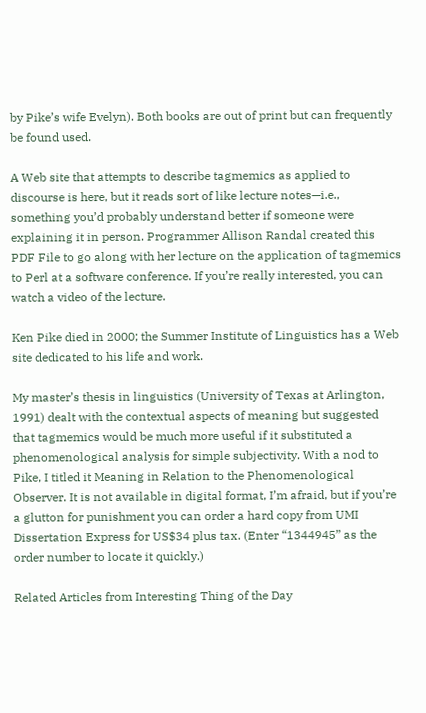by Pike’s wife Evelyn). Both books are out of print but can frequently be found used.

A Web site that attempts to describe tagmemics as applied to discourse is here, but it reads sort of like lecture notes—i.e., something you’d probably understand better if someone were explaining it in person. Programmer Allison Randal created this PDF File to go along with her lecture on the application of tagmemics to Perl at a software conference. If you’re really interested, you can watch a video of the lecture.

Ken Pike died in 2000; the Summer Institute of Linguistics has a Web site dedicated to his life and work.

My master’s thesis in linguistics (University of Texas at Arlington, 1991) dealt with the contextual aspects of meaning but suggested that tagmemics would be much more useful if it substituted a phenomenological analysis for simple subjectivity. With a nod to Pike, I titled it Meaning in Relation to the Phenomenological Observer. It is not available in digital format, I’m afraid, but if you’re a glutton for punishment you can order a hard copy from UMI Dissertation Express for US$34 plus tax. (Enter “1344945” as the order number to locate it quickly.)

Related Articles from Interesting Thing of the Day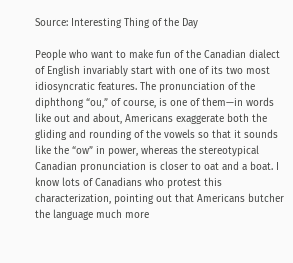Source: Interesting Thing of the Day

People who want to make fun of the Canadian dialect of English invariably start with one of its two most idiosyncratic features. The pronunciation of the diphthong “ou,” of course, is one of them—in words like out and about, Americans exaggerate both the gliding and rounding of the vowels so that it sounds like the “ow” in power, whereas the stereotypical Canadian pronunciation is closer to oat and a boat. I know lots of Canadians who protest this characterization, pointing out that Americans butcher the language much more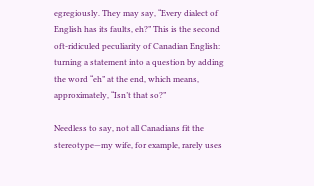egregiously. They may say, “Every dialect of English has its faults, eh?” This is the second oft-ridiculed peculiarity of Canadian English: turning a statement into a question by adding the word “eh” at the end, which means, approximately, “Isn’t that so?”

Needless to say, not all Canadians fit the stereotype—my wife, for example, rarely uses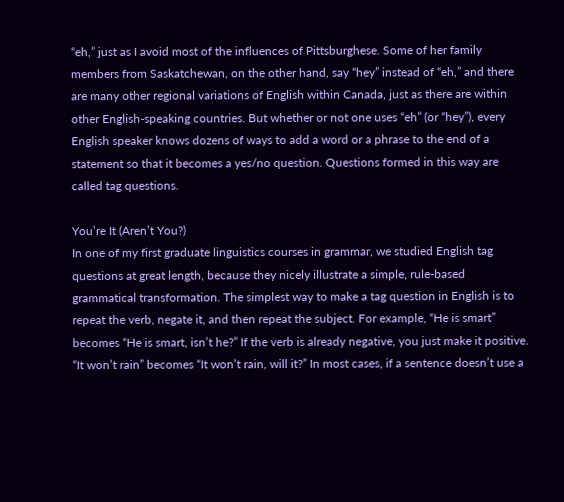“eh,” just as I avoid most of the influences of Pittsburghese. Some of her family members from Saskatchewan, on the other hand, say “hey” instead of “eh,” and there are many other regional variations of English within Canada, just as there are within other English-speaking countries. But whether or not one uses “eh” (or “hey”), every English speaker knows dozens of ways to add a word or a phrase to the end of a statement so that it becomes a yes/no question. Questions formed in this way are called tag questions.

You’re It (Aren’t You?)
In one of my first graduate linguistics courses in grammar, we studied English tag questions at great length, because they nicely illustrate a simple, rule-based grammatical transformation. The simplest way to make a tag question in English is to repeat the verb, negate it, and then repeat the subject. For example, “He is smart” becomes “He is smart, isn’t he?” If the verb is already negative, you just make it positive. “It won’t rain” becomes “It won’t rain, will it?” In most cases, if a sentence doesn’t use a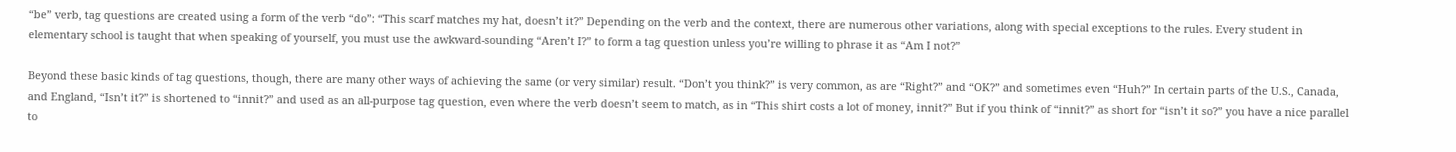“be” verb, tag questions are created using a form of the verb “do”: “This scarf matches my hat, doesn’t it?” Depending on the verb and the context, there are numerous other variations, along with special exceptions to the rules. Every student in elementary school is taught that when speaking of yourself, you must use the awkward-sounding “Aren’t I?” to form a tag question unless you’re willing to phrase it as “Am I not?”

Beyond these basic kinds of tag questions, though, there are many other ways of achieving the same (or very similar) result. “Don’t you think?” is very common, as are “Right?” and “OK?” and sometimes even “Huh?” In certain parts of the U.S., Canada, and England, “Isn’t it?” is shortened to “innit?” and used as an all-purpose tag question, even where the verb doesn’t seem to match, as in “This shirt costs a lot of money, innit?” But if you think of “innit?” as short for “isn’t it so?” you have a nice parallel to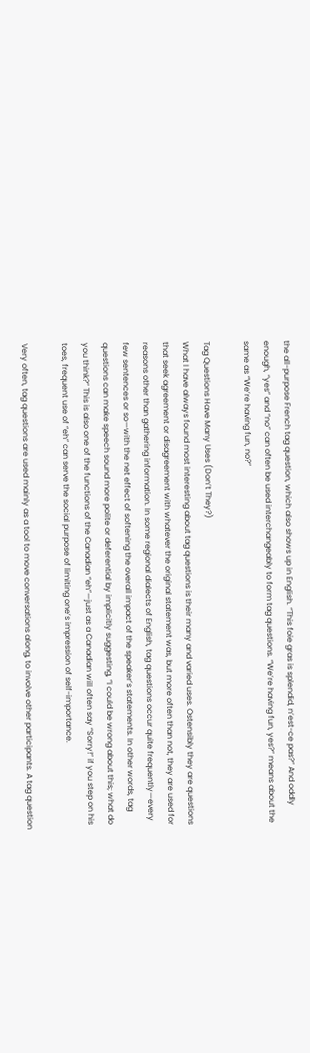the all-purpose French tag question, which also shows up in English. “This foie gras is splendid, n’est-ce pas?” And oddly enough, “yes” and “no” can often be used interchangeably to form tag questions. “We’re having fun, yes?” means about the same as “We’re having fun, no?”

Tag Questions Have Many Uses (Don’t They?)
What I have always found most interesting about tag questions is their many and varied uses. Ostensibly they are questions that seek agreement or disagreement with whatever the original statement was, but more often than not, they are used for reasons other than gathering information. In some regional dialects of English, tag questions occur quite frequently—every few sentences or so—with the net effect of softening the overall impact of the speaker’s statements. In other words, tag questions can make speech sound more polite or deferential by implicitly suggesting, “I could be wrong about this; what do you think?” This is also one of the functions of the Canadian “eh”—just as a Canadian will often say “Sorry!” if you step on his toes, frequent use of “eh” can serve the social purpose of limiting one’s impression of self-importance.

Very often, tag questions are used mainly as a tool to move conversations along, to involve other participants. A tag question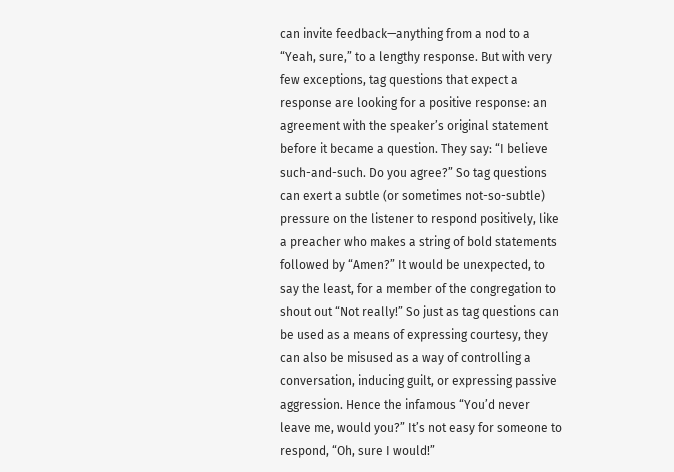can invite feedback—anything from a nod to a “Yeah, sure,” to a lengthy response. But with very few exceptions, tag questions that expect a response are looking for a positive response: an agreement with the speaker’s original statement before it became a question. They say: “I believe such-and-such. Do you agree?” So tag questions can exert a subtle (or sometimes not-so-subtle) pressure on the listener to respond positively, like a preacher who makes a string of bold statements followed by “Amen?” It would be unexpected, to say the least, for a member of the congregation to shout out “Not really!” So just as tag questions can be used as a means of expressing courtesy, they can also be misused as a way of controlling a conversation, inducing guilt, or expressing passive aggression. Hence the infamous “You’d never leave me, would you?” It’s not easy for someone to respond, “Oh, sure I would!”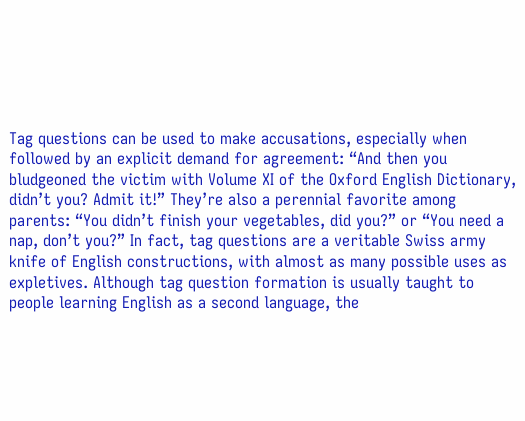Tag questions can be used to make accusations, especially when followed by an explicit demand for agreement: “And then you bludgeoned the victim with Volume XI of the Oxford English Dictionary, didn’t you? Admit it!” They’re also a perennial favorite among parents: “You didn’t finish your vegetables, did you?” or “You need a nap, don’t you?” In fact, tag questions are a veritable Swiss army knife of English constructions, with almost as many possible uses as expletives. Although tag question formation is usually taught to people learning English as a second language, the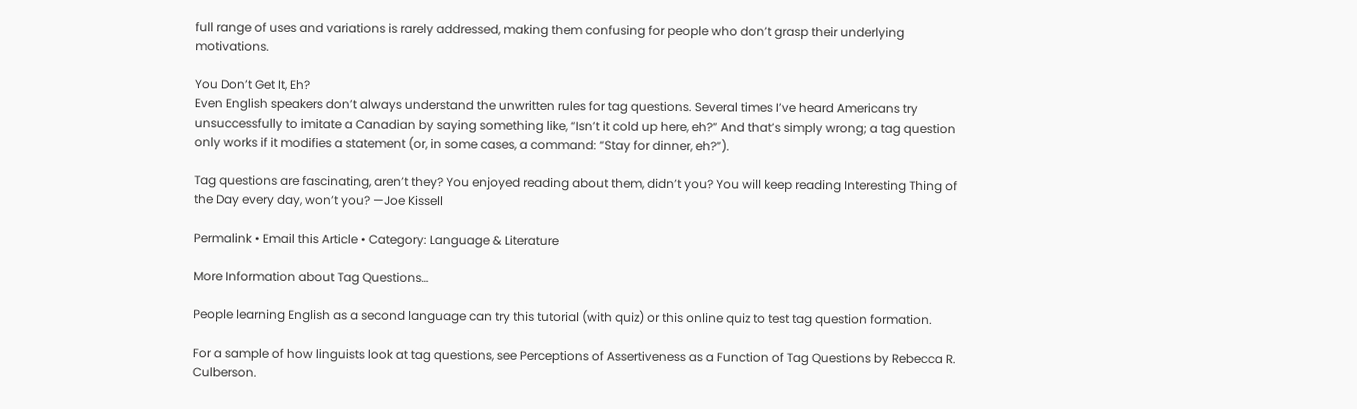full range of uses and variations is rarely addressed, making them confusing for people who don’t grasp their underlying motivations.

You Don’t Get It, Eh?
Even English speakers don’t always understand the unwritten rules for tag questions. Several times I’ve heard Americans try unsuccessfully to imitate a Canadian by saying something like, “Isn’t it cold up here, eh?” And that’s simply wrong; a tag question only works if it modifies a statement (or, in some cases, a command: “Stay for dinner, eh?”).

Tag questions are fascinating, aren’t they? You enjoyed reading about them, didn’t you? You will keep reading Interesting Thing of the Day every day, won’t you? —Joe Kissell

Permalink • Email this Article • Category: Language & Literature

More Information about Tag Questions…

People learning English as a second language can try this tutorial (with quiz) or this online quiz to test tag question formation.

For a sample of how linguists look at tag questions, see Perceptions of Assertiveness as a Function of Tag Questions by Rebecca R. Culberson.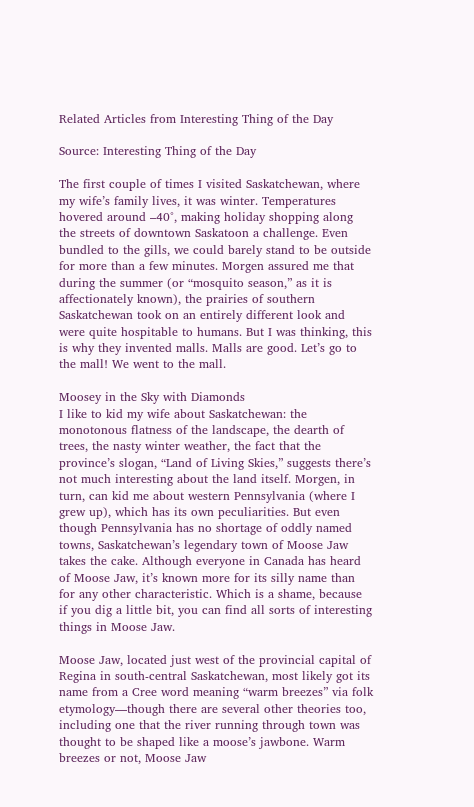Related Articles from Interesting Thing of the Day

Source: Interesting Thing of the Day

The first couple of times I visited Saskatchewan, where my wife’s family lives, it was winter. Temperatures hovered around –40°, making holiday shopping along the streets of downtown Saskatoon a challenge. Even bundled to the gills, we could barely stand to be outside for more than a few minutes. Morgen assured me that during the summer (or “mosquito season,” as it is affectionately known), the prairies of southern Saskatchewan took on an entirely different look and were quite hospitable to humans. But I was thinking, this is why they invented malls. Malls are good. Let’s go to the mall! We went to the mall.

Moosey in the Sky with Diamonds
I like to kid my wife about Saskatchewan: the monotonous flatness of the landscape, the dearth of trees, the nasty winter weather, the fact that the province’s slogan, “Land of Living Skies,” suggests there’s not much interesting about the land itself. Morgen, in turn, can kid me about western Pennsylvania (where I grew up), which has its own peculiarities. But even though Pennsylvania has no shortage of oddly named towns, Saskatchewan’s legendary town of Moose Jaw takes the cake. Although everyone in Canada has heard of Moose Jaw, it’s known more for its silly name than for any other characteristic. Which is a shame, because if you dig a little bit, you can find all sorts of interesting things in Moose Jaw.

Moose Jaw, located just west of the provincial capital of Regina in south-central Saskatchewan, most likely got its name from a Cree word meaning “warm breezes” via folk etymology—though there are several other theories too, including one that the river running through town was thought to be shaped like a moose’s jawbone. Warm breezes or not, Moose Jaw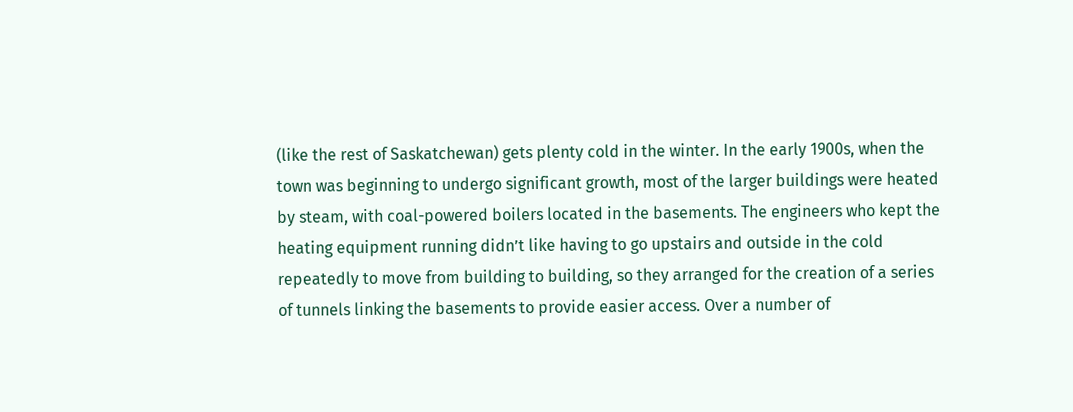(like the rest of Saskatchewan) gets plenty cold in the winter. In the early 1900s, when the town was beginning to undergo significant growth, most of the larger buildings were heated by steam, with coal-powered boilers located in the basements. The engineers who kept the heating equipment running didn’t like having to go upstairs and outside in the cold repeatedly to move from building to building, so they arranged for the creation of a series of tunnels linking the basements to provide easier access. Over a number of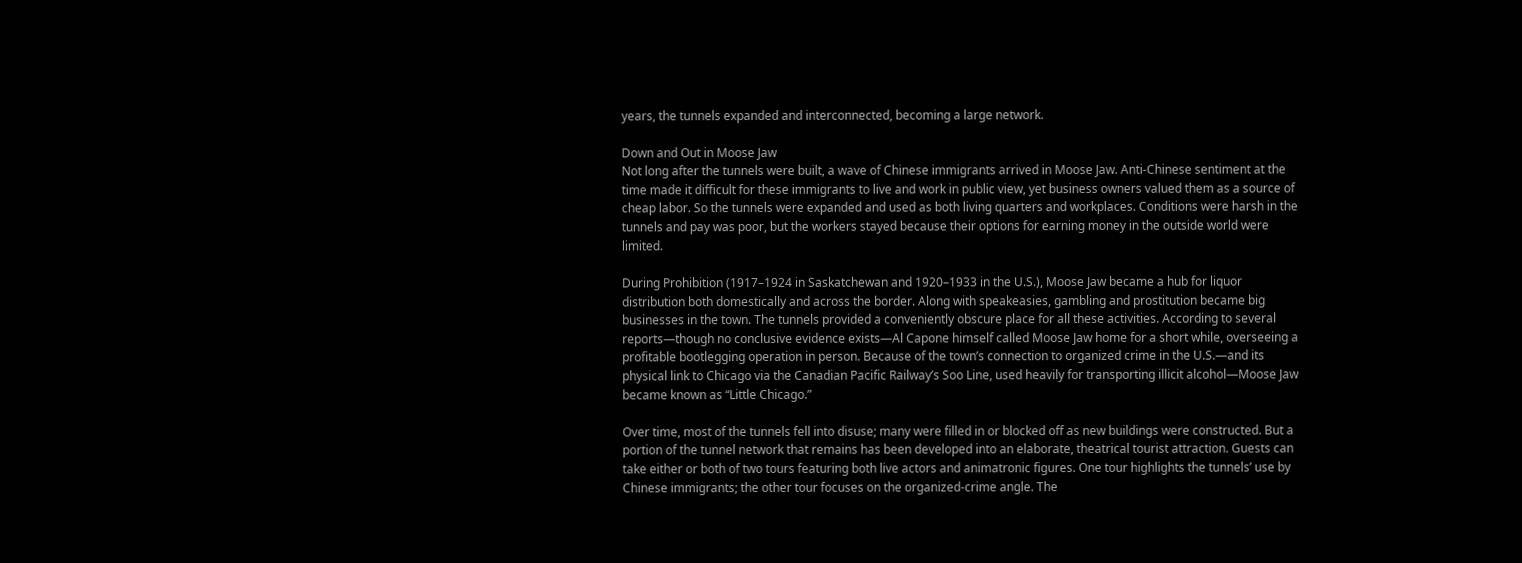years, the tunnels expanded and interconnected, becoming a large network.

Down and Out in Moose Jaw
Not long after the tunnels were built, a wave of Chinese immigrants arrived in Moose Jaw. Anti-Chinese sentiment at the time made it difficult for these immigrants to live and work in public view, yet business owners valued them as a source of cheap labor. So the tunnels were expanded and used as both living quarters and workplaces. Conditions were harsh in the tunnels and pay was poor, but the workers stayed because their options for earning money in the outside world were limited.

During Prohibition (1917–1924 in Saskatchewan and 1920–1933 in the U.S.), Moose Jaw became a hub for liquor distribution both domestically and across the border. Along with speakeasies, gambling and prostitution became big businesses in the town. The tunnels provided a conveniently obscure place for all these activities. According to several reports—though no conclusive evidence exists—Al Capone himself called Moose Jaw home for a short while, overseeing a profitable bootlegging operation in person. Because of the town’s connection to organized crime in the U.S.—and its physical link to Chicago via the Canadian Pacific Railway’s Soo Line, used heavily for transporting illicit alcohol—Moose Jaw became known as “Little Chicago.”

Over time, most of the tunnels fell into disuse; many were filled in or blocked off as new buildings were constructed. But a portion of the tunnel network that remains has been developed into an elaborate, theatrical tourist attraction. Guests can take either or both of two tours featuring both live actors and animatronic figures. One tour highlights the tunnels’ use by Chinese immigrants; the other tour focuses on the organized-crime angle. The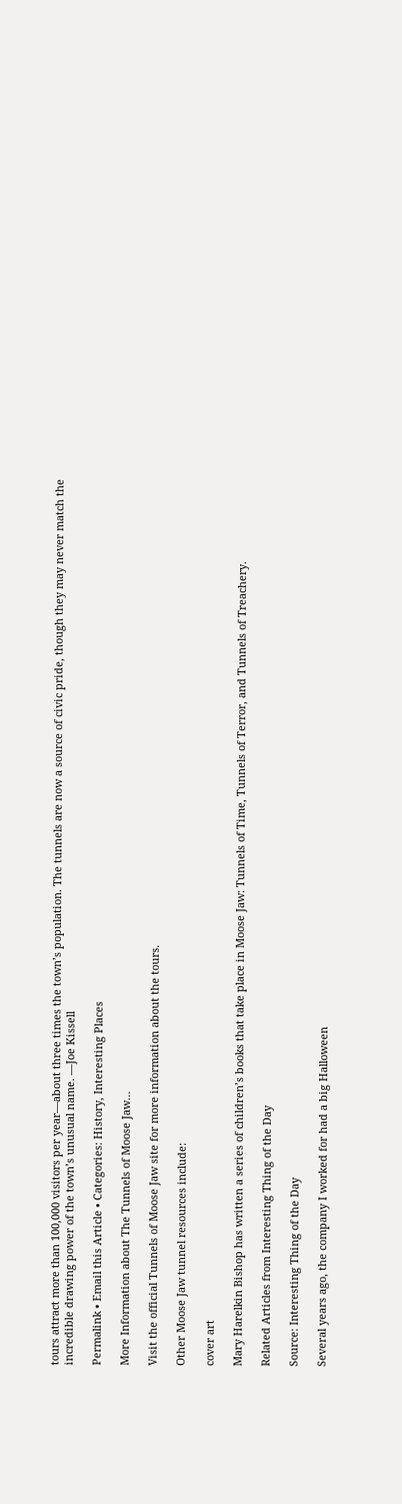tours attract more than 100,000 visitors per year—about three times the town’s population. The tunnels are now a source of civic pride, though they may never match the incredible drawing power of the town’s unusual name. —Joe Kissell

Permalink • Email this Article • Categories: History, Interesting Places

More Information about The Tunnels of Moose Jaw…

Visit the official Tunnels of Moose Jaw site for more information about the tours.

Other Moose Jaw tunnel resources include:

cover art

Mary Harelkin Bishop has written a series of children’s books that take place in Moose Jaw: Tunnels of Time, Tunnels of Terror, and Tunnels of Treachery.

Related Articles from Interesting Thing of the Day

Source: Interesting Thing of the Day

Several years ago, the company I worked for had a big Halloween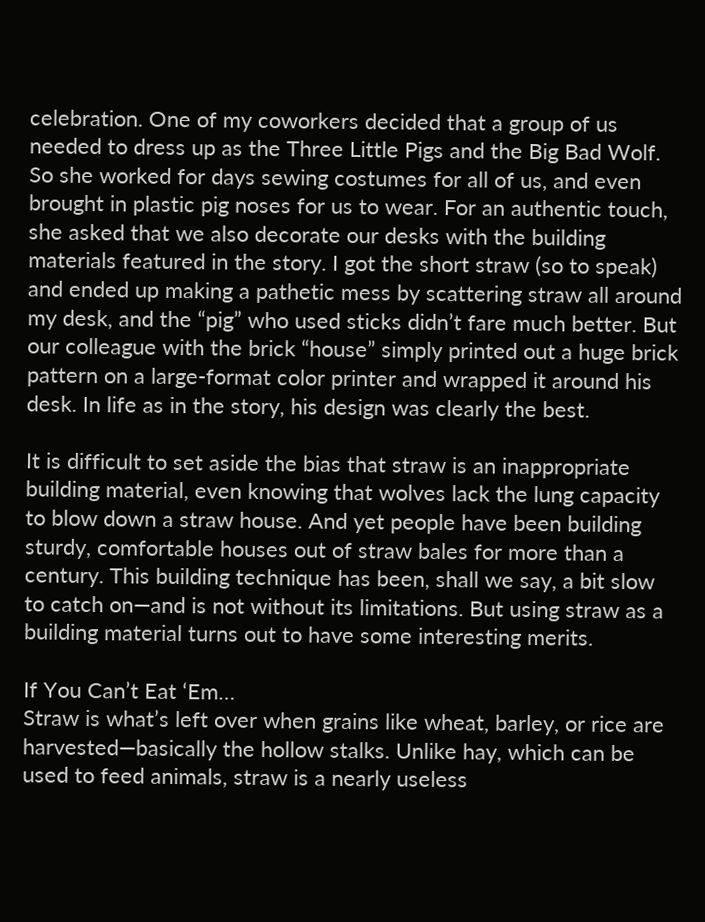celebration. One of my coworkers decided that a group of us needed to dress up as the Three Little Pigs and the Big Bad Wolf. So she worked for days sewing costumes for all of us, and even brought in plastic pig noses for us to wear. For an authentic touch, she asked that we also decorate our desks with the building materials featured in the story. I got the short straw (so to speak) and ended up making a pathetic mess by scattering straw all around my desk, and the “pig” who used sticks didn’t fare much better. But our colleague with the brick “house” simply printed out a huge brick pattern on a large-format color printer and wrapped it around his desk. In life as in the story, his design was clearly the best.

It is difficult to set aside the bias that straw is an inappropriate building material, even knowing that wolves lack the lung capacity to blow down a straw house. And yet people have been building sturdy, comfortable houses out of straw bales for more than a century. This building technique has been, shall we say, a bit slow to catch on—and is not without its limitations. But using straw as a building material turns out to have some interesting merits.

If You Can’t Eat ‘Em…
Straw is what’s left over when grains like wheat, barley, or rice are harvested—basically the hollow stalks. Unlike hay, which can be used to feed animals, straw is a nearly useless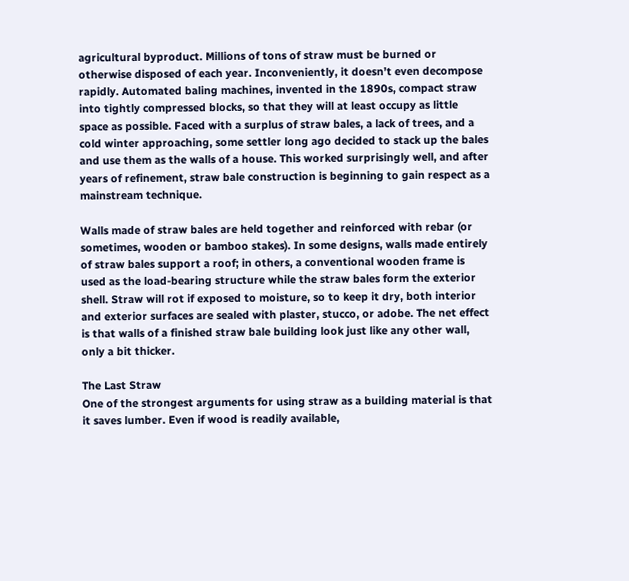agricultural byproduct. Millions of tons of straw must be burned or otherwise disposed of each year. Inconveniently, it doesn’t even decompose rapidly. Automated baling machines, invented in the 1890s, compact straw into tightly compressed blocks, so that they will at least occupy as little space as possible. Faced with a surplus of straw bales, a lack of trees, and a cold winter approaching, some settler long ago decided to stack up the bales and use them as the walls of a house. This worked surprisingly well, and after years of refinement, straw bale construction is beginning to gain respect as a mainstream technique.

Walls made of straw bales are held together and reinforced with rebar (or sometimes, wooden or bamboo stakes). In some designs, walls made entirely of straw bales support a roof; in others, a conventional wooden frame is used as the load-bearing structure while the straw bales form the exterior shell. Straw will rot if exposed to moisture, so to keep it dry, both interior and exterior surfaces are sealed with plaster, stucco, or adobe. The net effect is that walls of a finished straw bale building look just like any other wall, only a bit thicker.

The Last Straw
One of the strongest arguments for using straw as a building material is that it saves lumber. Even if wood is readily available,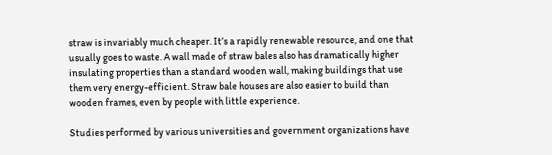straw is invariably much cheaper. It’s a rapidly renewable resource, and one that usually goes to waste. A wall made of straw bales also has dramatically higher insulating properties than a standard wooden wall, making buildings that use them very energy-efficient. Straw bale houses are also easier to build than wooden frames, even by people with little experience.

Studies performed by various universities and government organizations have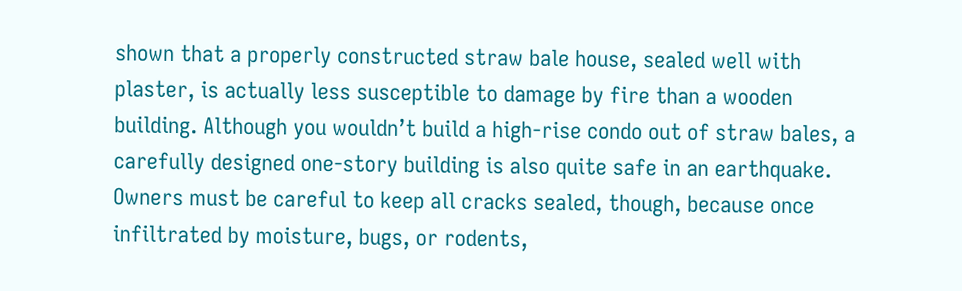shown that a properly constructed straw bale house, sealed well with plaster, is actually less susceptible to damage by fire than a wooden building. Although you wouldn’t build a high-rise condo out of straw bales, a carefully designed one-story building is also quite safe in an earthquake. Owners must be careful to keep all cracks sealed, though, because once infiltrated by moisture, bugs, or rodents,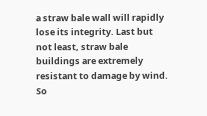a straw bale wall will rapidly lose its integrity. Last but not least, straw bale buildings are extremely resistant to damage by wind. So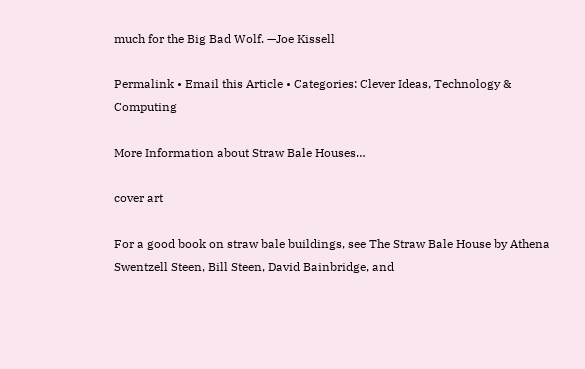much for the Big Bad Wolf. —Joe Kissell

Permalink • Email this Article • Categories: Clever Ideas, Technology & Computing

More Information about Straw Bale Houses…

cover art

For a good book on straw bale buildings, see The Straw Bale House by Athena Swentzell Steen, Bill Steen, David Bainbridge, and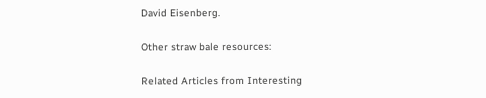David Eisenberg.

Other straw bale resources:

Related Articles from Interesting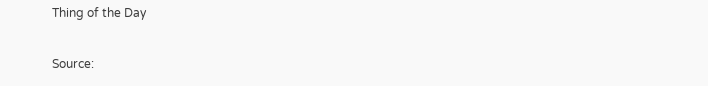Thing of the Day

Source: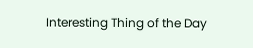Interesting Thing of the Day